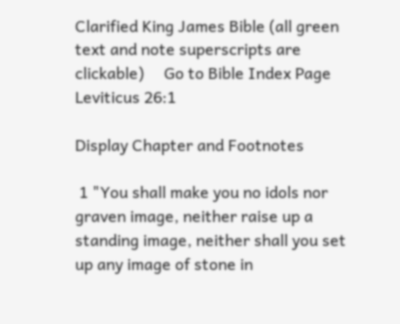Clarified King James Bible (all green text and note superscripts are clickable)     Go to Bible Index Page
Leviticus 26:1

Display Chapter and Footnotes

 1 "You shall make you no idols nor graven image, neither raise up a standing image, neither shall you set up any image of stone in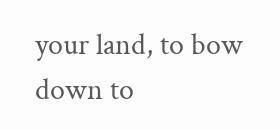your land, to bow down to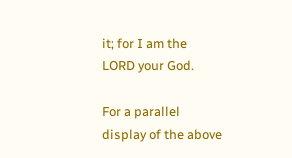it; for I am the LORD your God.

For a parallel display of the above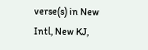verse(s) in New Intl, New KJ,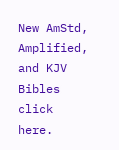New AmStd, Amplified, and KJV Bibles click here.